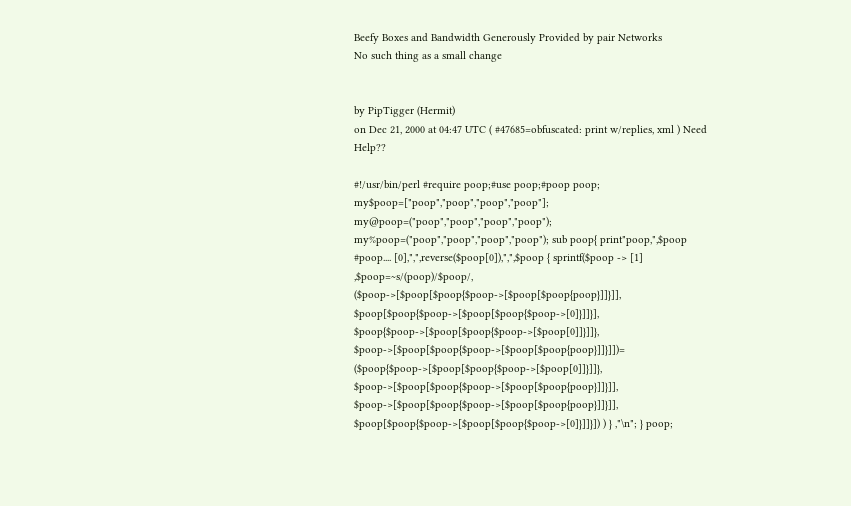Beefy Boxes and Bandwidth Generously Provided by pair Networks
No such thing as a small change


by PipTigger (Hermit)
on Dec 21, 2000 at 04:47 UTC ( #47685=obfuscated: print w/replies, xml ) Need Help??

#!/usr/bin/perl #require poop;#use poop;#poop poop; my$poop=["poop","poop","poop","poop"]; my@poop=("poop","poop","poop","poop"); my%poop=("poop","poop","poop","poop"); sub poop{ print"poop,",$poop #poop.... [0],",",reverse($poop[0]),",",$poop { sprintf($poop -> [1] ,$poop=~s/(poop)/$poop/, ($poop->[$poop[$poop{$poop->[$poop[$poop{poop}]]}]], $poop[$poop{$poop->[$poop[$poop{$poop->[0]}]]}], $poop{$poop->[$poop[$poop{$poop->[$poop[0]]}]]}, $poop->[$poop[$poop{$poop->[$poop[$poop{poop}]]}]])= ($poop{$poop->[$poop[$poop{$poop->[$poop[0]]}]]}, $poop->[$poop[$poop{$poop->[$poop[$poop{poop}]]}]], $poop->[$poop[$poop{$poop->[$poop[$poop{poop}]]}]], $poop[$poop{$poop->[$poop[$poop{$poop->[0]}]]}]) ) } ,"\n"; } poop;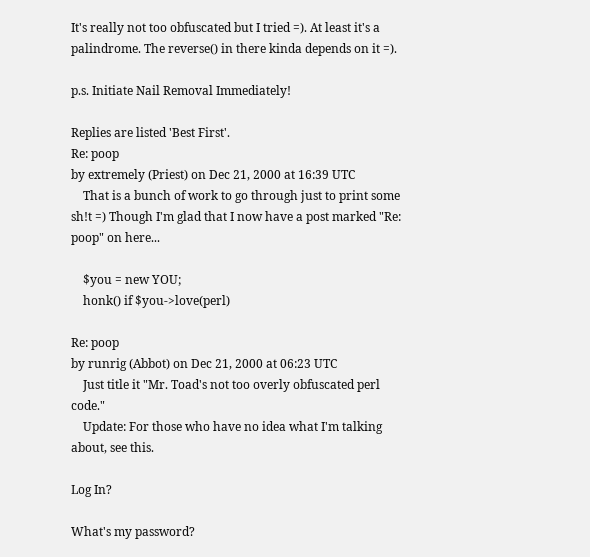It's really not too obfuscated but I tried =). At least it's a palindrome. The reverse() in there kinda depends on it =).

p.s. Initiate Nail Removal Immediately!

Replies are listed 'Best First'.
Re: poop
by extremely (Priest) on Dec 21, 2000 at 16:39 UTC
    That is a bunch of work to go through just to print some sh!t =) Though I'm glad that I now have a post marked "Re: poop" on here...

    $you = new YOU;
    honk() if $you->love(perl)

Re: poop
by runrig (Abbot) on Dec 21, 2000 at 06:23 UTC
    Just title it "Mr. Toad's not too overly obfuscated perl code."
    Update: For those who have no idea what I'm talking about, see this.

Log In?

What's my password?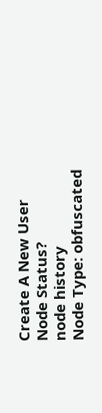Create A New User
Node Status?
node history
Node Type: obfuscated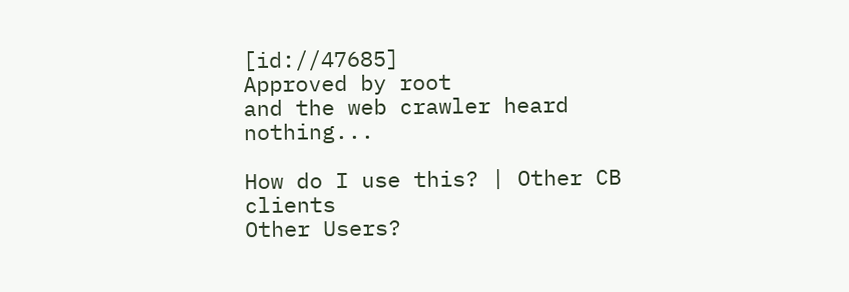[id://47685]
Approved by root
and the web crawler heard nothing...

How do I use this? | Other CB clients
Other Users?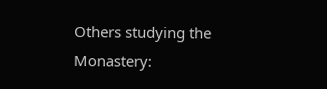Others studying the Monastery: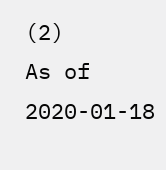(2)
As of 2020-01-18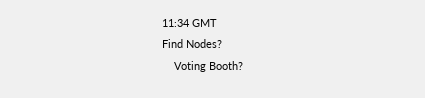11:34 GMT
Find Nodes?
    Voting Booth?